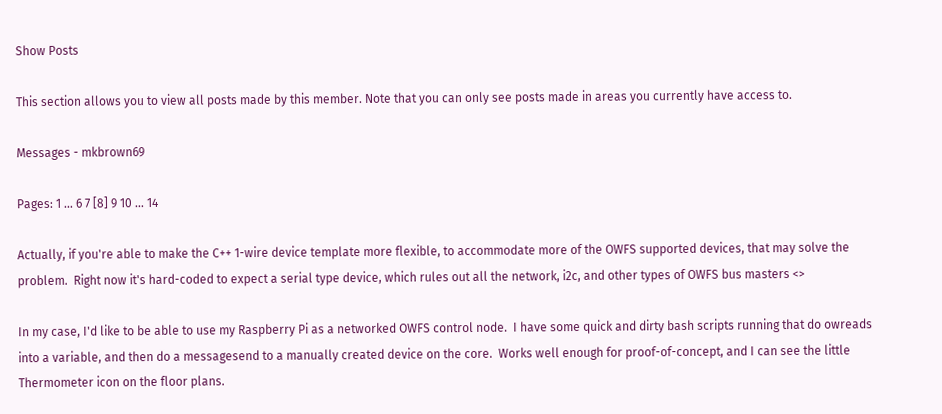Show Posts

This section allows you to view all posts made by this member. Note that you can only see posts made in areas you currently have access to.

Messages - mkbrown69

Pages: 1 ... 6 7 [8] 9 10 ... 14

Actually, if you're able to make the C++ 1-wire device template more flexible, to accommodate more of the OWFS supported devices, that may solve the problem.  Right now it's hard-coded to expect a serial type device, which rules out all the network, i2c, and other types of OWFS bus masters <>

In my case, I'd like to be able to use my Raspberry Pi as a networked OWFS control node.  I have some quick and dirty bash scripts running that do owreads into a variable, and then do a messagesend to a manually created device on the core.  Works well enough for proof-of-concept, and I can see the little Thermometer icon on the floor plans.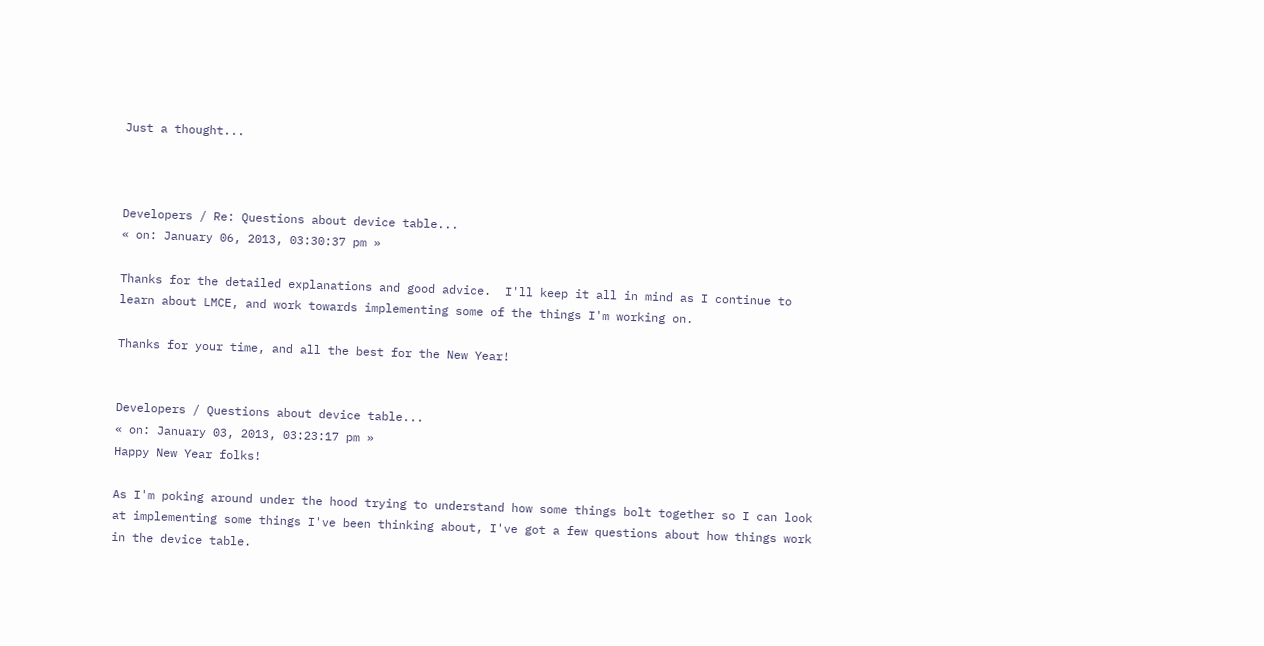Just a thought...



Developers / Re: Questions about device table...
« on: January 06, 2013, 03:30:37 pm »

Thanks for the detailed explanations and good advice.  I'll keep it all in mind as I continue to learn about LMCE, and work towards implementing some of the things I'm working on.

Thanks for your time, and all the best for the New Year!


Developers / Questions about device table...
« on: January 03, 2013, 03:23:17 pm »
Happy New Year folks!

As I'm poking around under the hood trying to understand how some things bolt together so I can look at implementing some things I've been thinking about, I've got a few questions about how things work in the device table.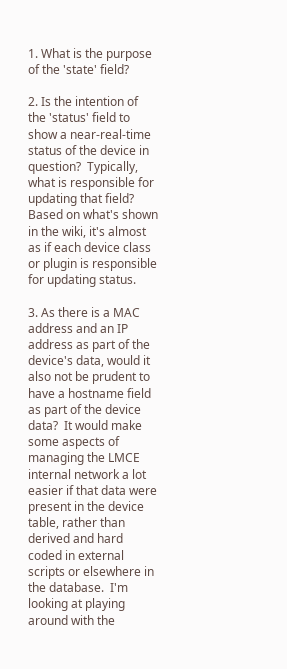1. What is the purpose of the 'state' field?

2. Is the intention of the 'status' field to show a near-real-time status of the device in question?  Typically, what is responsible for updating that field?  Based on what's shown in the wiki, it's almost as if each device class or plugin is responsible for updating status.

3. As there is a MAC address and an IP address as part of the device's data, would it also not be prudent to have a hostname field as part of the device data?  It would make some aspects of managing the LMCE internal network a lot easier if that data were present in the device table, rather than derived and hard coded in external scripts or elsewhere in the database.  I'm looking at playing around with the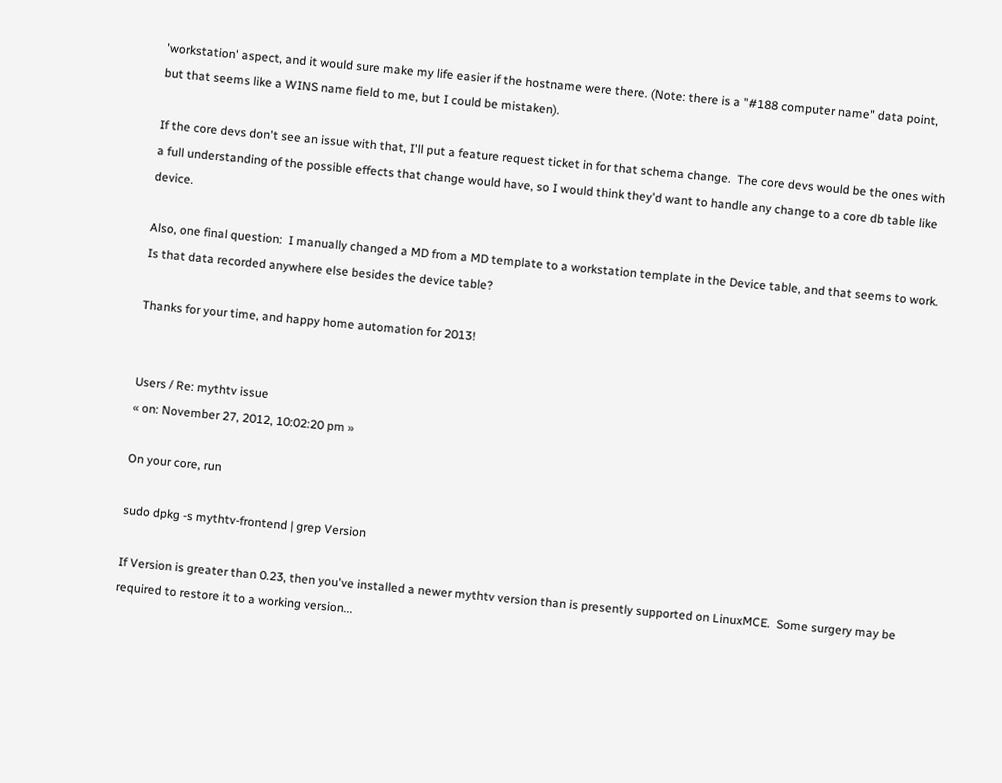'workstation' aspect, and it would sure make my life easier if the hostname were there. (Note: there is a "#188 computer name" data point, but that seems like a WINS name field to me, but I could be mistaken).

If the core devs don't see an issue with that, I'll put a feature request ticket in for that schema change.  The core devs would be the ones with a full understanding of the possible effects that change would have, so I would think they'd want to handle any change to a core db table like device.

Also, one final question:  I manually changed a MD from a MD template to a workstation template in the Device table, and that seems to work.  Is that data recorded anywhere else besides the device table?

Thanks for your time, and happy home automation for 2013!


Users / Re: mythtv issue
« on: November 27, 2012, 10:02:20 pm »

On your core, run

sudo dpkg -s mythtv-frontend | grep Version

If Version is greater than 0.23, then you've installed a newer mythtv version than is presently supported on LinuxMCE.  Some surgery may be required to restore it to a working version...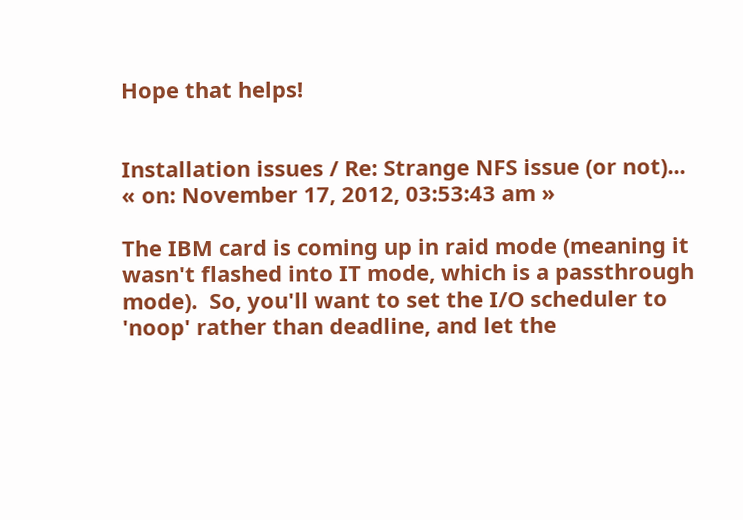Hope that helps!


Installation issues / Re: Strange NFS issue (or not)...
« on: November 17, 2012, 03:53:43 am »

The IBM card is coming up in raid mode (meaning it wasn't flashed into IT mode, which is a passthrough mode).  So, you'll want to set the I/O scheduler to 'noop' rather than deadline, and let the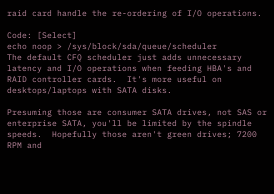raid card handle the re-ordering of I/O operations.

Code: [Select]
echo noop > /sys/block/sda/queue/scheduler
The default CFQ scheduler just adds unnecessary latency and I/O operations when feeding HBA's and RAID controller cards.  It's more useful on desktops/laptops with SATA disks.

Presuming those are consumer SATA drives, not SAS or enterprise SATA, you'll be limited by the spindle speeds.  Hopefully those aren't green drives; 7200 RPM and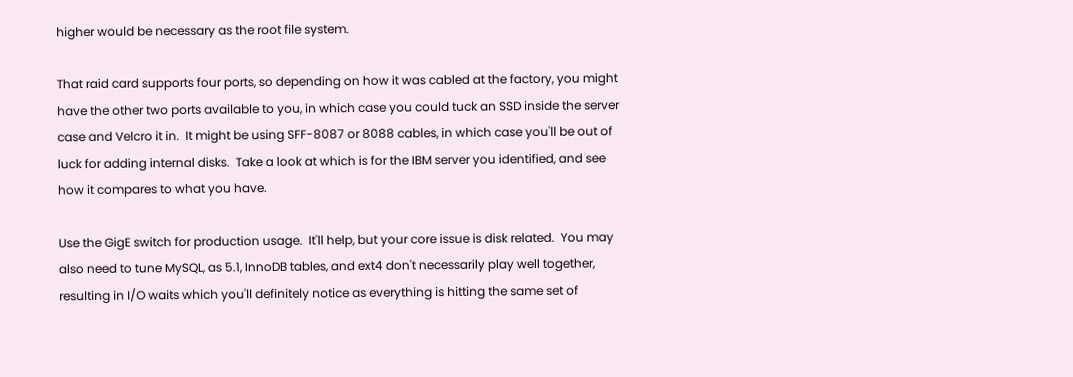higher would be necessary as the root file system.

That raid card supports four ports, so depending on how it was cabled at the factory, you might have the other two ports available to you, in which case you could tuck an SSD inside the server case and Velcro it in.  It might be using SFF-8087 or 8088 cables, in which case you'll be out of luck for adding internal disks.  Take a look at which is for the IBM server you identified, and see how it compares to what you have.

Use the GigE switch for production usage.  It'll help, but your core issue is disk related.  You may also need to tune MySQL, as 5.1, InnoDB tables, and ext4 don't necessarily play well together, resulting in I/O waits which you'll definitely notice as everything is hitting the same set of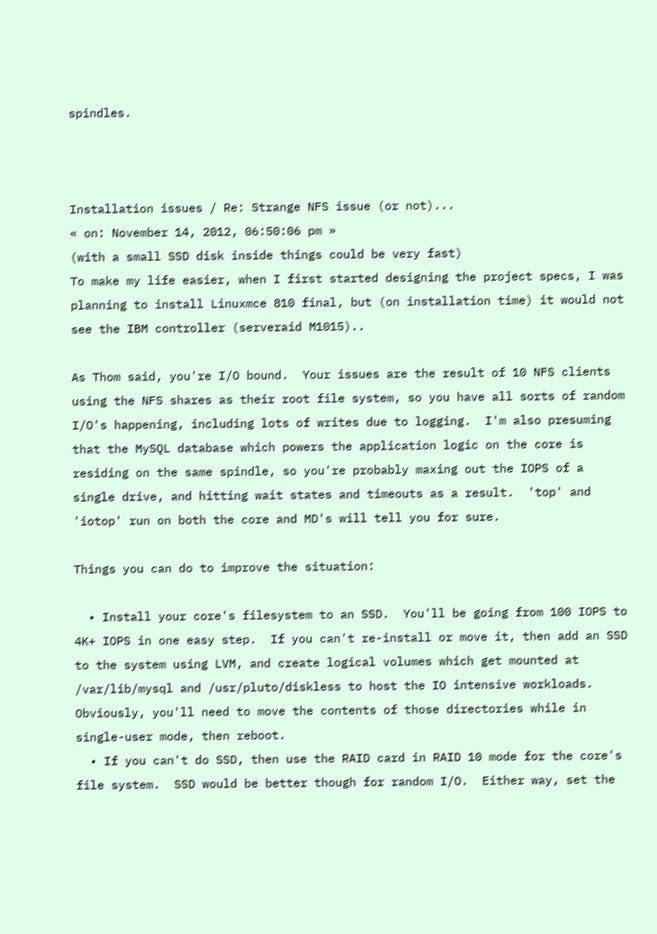spindles.



Installation issues / Re: Strange NFS issue (or not)...
« on: November 14, 2012, 06:50:06 pm »
(with a small SSD disk inside things could be very fast)
To make my life easier, when I first started designing the project specs, I was planning to install Linuxmce 810 final, but (on installation time) it would not see the IBM controller (serveraid M1015)..

As Thom said, you're I/O bound.  Your issues are the result of 10 NFS clients using the NFS shares as their root file system, so you have all sorts of random I/O's happening, including lots of writes due to logging.  I'm also presuming that the MySQL database which powers the application logic on the core is residing on the same spindle, so you're probably maxing out the IOPS of a single drive, and hitting wait states and timeouts as a result.  'top' and 'iotop' run on both the core and MD's will tell you for sure.

Things you can do to improve the situation:

  • Install your core's filesystem to an SSD.  You'll be going from 100 IOPS to 4K+ IOPS in one easy step.  If you can't re-install or move it, then add an SSD to the system using LVM, and create logical volumes which get mounted at /var/lib/mysql and /usr/pluto/diskless to host the IO intensive workloads.  Obviously, you'll need to move the contents of those directories while in single-user mode, then reboot.
  • If you can't do SSD, then use the RAID card in RAID 10 mode for the core's file system.  SSD would be better though for random I/O.  Either way, set the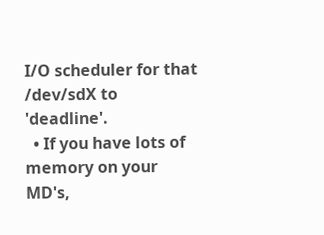I/O scheduler for that /dev/sdX to 'deadline'.
  • If you have lots of memory on your MD's,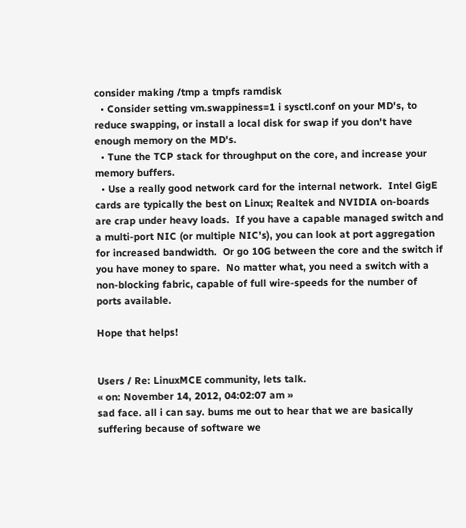consider making /tmp a tmpfs ramdisk
  • Consider setting vm.swappiness=1 i sysctl.conf on your MD's, to reduce swapping, or install a local disk for swap if you don't have enough memory on the MD's.
  • Tune the TCP stack for throughput on the core, and increase your memory buffers.
  • Use a really good network card for the internal network.  Intel GigE cards are typically the best on Linux; Realtek and NVIDIA on-boards are crap under heavy loads.  If you have a capable managed switch and a multi-port NIC (or multiple NIC's), you can look at port aggregation for increased bandwidth.  Or go 10G between the core and the switch if you have money to spare.  No matter what, you need a switch with a non-blocking fabric, capable of full wire-speeds for the number of ports available.

Hope that helps!


Users / Re: LinuxMCE community, lets talk.
« on: November 14, 2012, 04:02:07 am »
sad face. all i can say. bums me out to hear that we are basically suffering because of software we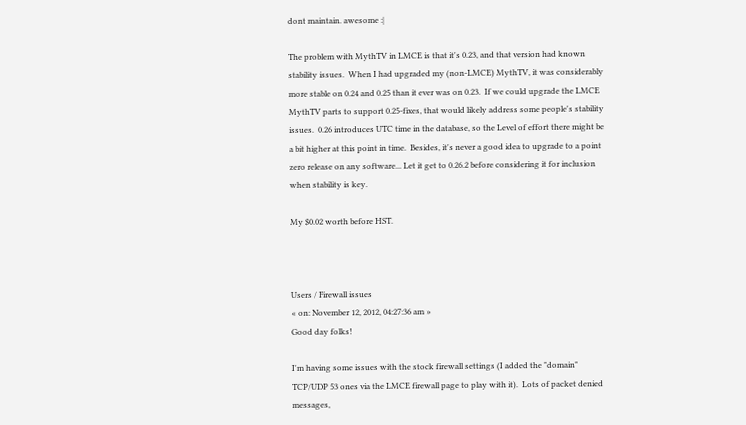dont maintain. awesome :|

The problem with MythTV in LMCE is that it's 0.23, and that version had known stability issues.  When I had upgraded my (non-LMCE) MythTV, it was considerably more stable on 0.24 and 0.25 than it ever was on 0.23.  If we could upgrade the LMCE MythTV parts to support 0.25-fixes, that would likely address some people's stability issues.  0.26 introduces UTC time in the database, so the Level of effort there might be a bit higher at this point in time.  Besides, it's never a good idea to upgrade to a point zero release on any software... Let it get to 0.26.2 before considering it for inclusion when stability is key.

My $0.02 worth before HST.



Users / Firewall issues
« on: November 12, 2012, 04:27:36 am »
Good day folks!

I'm having some issues with the stock firewall settings (I added the "domain" TCP/UDP 53 ones via the LMCE firewall page to play with it).  Lots of packet denied messages,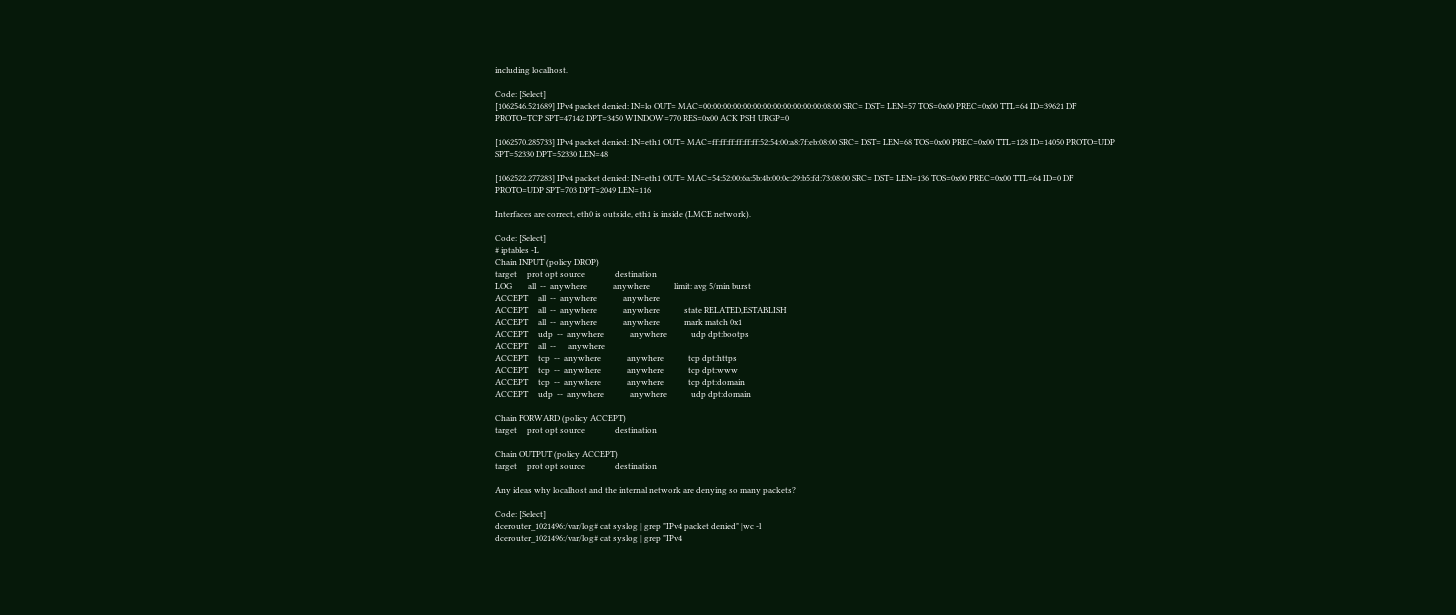including localhost.

Code: [Select]
[1062546.521689] IPv4 packet denied: IN=lo OUT= MAC=00:00:00:00:00:00:00:00:00:00:00:00:08:00 SRC= DST= LEN=57 TOS=0x00 PREC=0x00 TTL=64 ID=39621 DF PROTO=TCP SPT=47142 DPT=3450 WINDOW=770 RES=0x00 ACK PSH URGP=0

[1062570.285733] IPv4 packet denied: IN=eth1 OUT= MAC=ff:ff:ff:ff:ff:ff:52:54:00:a8:7f:eb:08:00 SRC= DST= LEN=68 TOS=0x00 PREC=0x00 TTL=128 ID=14050 PROTO=UDP SPT=52330 DPT=52330 LEN=48

[1062522.277283] IPv4 packet denied: IN=eth1 OUT= MAC=54:52:00:6a:5b:4b:00:0c:29:b5:fd:73:08:00 SRC= DST= LEN=136 TOS=0x00 PREC=0x00 TTL=64 ID=0 DF PROTO=UDP SPT=703 DPT=2049 LEN=116

Interfaces are correct, eth0 is outside, eth1 is inside (LMCE network).

Code: [Select]
# iptables -L
Chain INPUT (policy DROP)
target     prot opt source               destination
LOG        all  --  anywhere             anywhere            limit: avg 5/min burst
ACCEPT     all  --  anywhere             anywhere
ACCEPT     all  --  anywhere             anywhere            state RELATED,ESTABLISH
ACCEPT     all  --  anywhere             anywhere            mark match 0x1
ACCEPT     udp  --  anywhere             anywhere            udp dpt:bootps
ACCEPT     all  --      anywhere
ACCEPT     tcp  --  anywhere             anywhere            tcp dpt:https
ACCEPT     tcp  --  anywhere             anywhere            tcp dpt:www
ACCEPT     tcp  --  anywhere             anywhere            tcp dpt:domain
ACCEPT     udp  --  anywhere             anywhere            udp dpt:domain

Chain FORWARD (policy ACCEPT)
target     prot opt source               destination

Chain OUTPUT (policy ACCEPT)
target     prot opt source               destination

Any ideas why localhost and the internal network are denying so many packets?

Code: [Select]
dcerouter_1021496:/var/log# cat syslog | grep "IPv4 packet denied" |wc -l
dcerouter_1021496:/var/log# cat syslog | grep "IPv4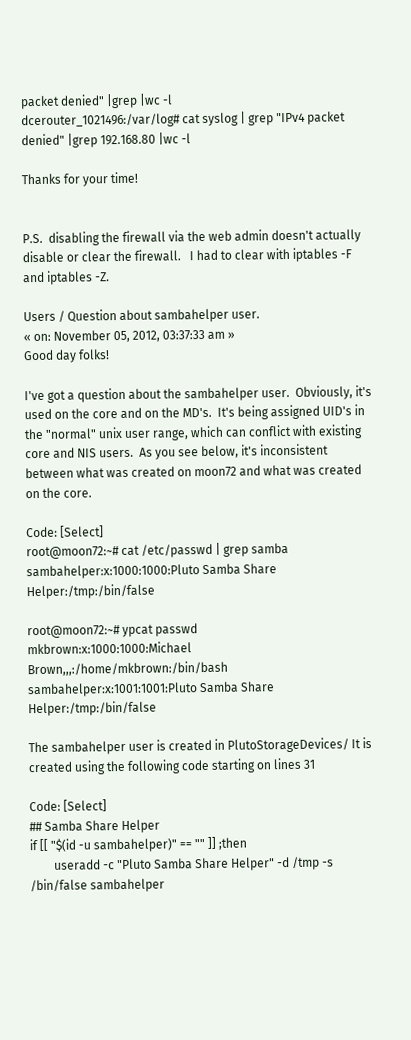packet denied" |grep |wc -l
dcerouter_1021496:/var/log# cat syslog | grep "IPv4 packet denied" |grep 192.168.80 |wc -l

Thanks for your time!


P.S.  disabling the firewall via the web admin doesn't actually disable or clear the firewall.   I had to clear with iptables -F and iptables -Z.

Users / Question about sambahelper user.
« on: November 05, 2012, 03:37:33 am »
Good day folks!

I've got a question about the sambahelper user.  Obviously, it's used on the core and on the MD's.  It's being assigned UID's in the "normal" unix user range, which can conflict with existing core and NIS users.  As you see below, it's inconsistent between what was created on moon72 and what was created on the core.

Code: [Select]
root@moon72:~# cat /etc/passwd | grep samba
sambahelper:x:1000:1000:Pluto Samba Share Helper:/tmp:/bin/false

root@moon72:~# ypcat passwd
mkbrown:x:1000:1000:Michael Brown,,,:/home/mkbrown:/bin/bash
sambahelper:x:1001:1001:Pluto Samba Share Helper:/tmp:/bin/false

The sambahelper user is created in PlutoStorageDevices/ It is created using the following code starting on lines 31

Code: [Select]
## Samba Share Helper
if [[ "$(id -u sambahelper)" == "" ]] ;then
        useradd -c "Pluto Samba Share Helper" -d /tmp -s /bin/false sambahelper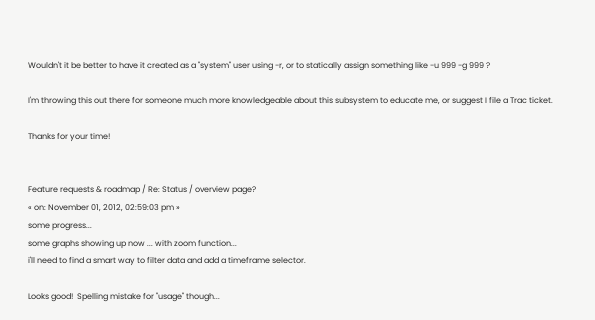Wouldn't it be better to have it created as a "system" user using -r, or to statically assign something like -u 999 -g 999 ?

I'm throwing this out there for someone much more knowledgeable about this subsystem to educate me, or suggest I file a Trac ticket.

Thanks for your time!


Feature requests & roadmap / Re: Status / overview page?
« on: November 01, 2012, 02:59:03 pm »
some progress...
some graphs showing up now ... with zoom function...
i'll need to find a smart way to filter data and add a timeframe selector.

Looks good!  Spelling mistake for "usage" though...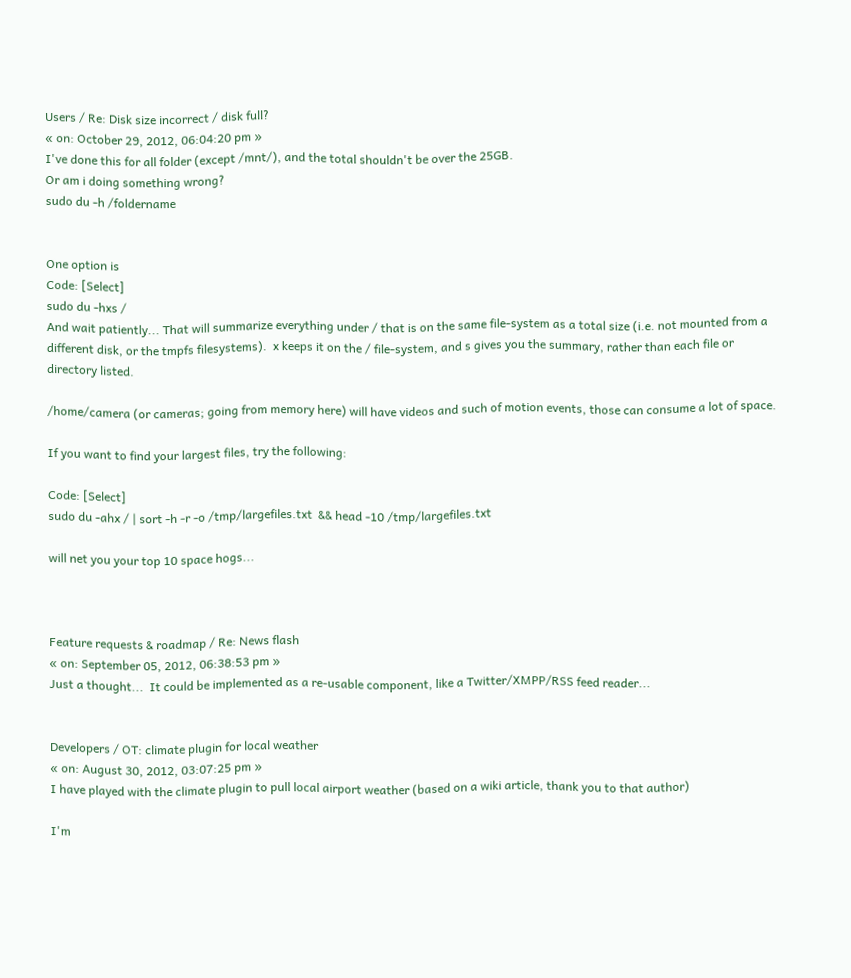Users / Re: Disk size incorrect / disk full?
« on: October 29, 2012, 06:04:20 pm »
I've done this for all folder (except /mnt/), and the total shouldn't be over the 25GB.
Or am i doing something wrong?
sudo du -h /foldername


One option is
Code: [Select]
sudo du -hxs /
And wait patiently... That will summarize everything under / that is on the same file-system as a total size (i.e. not mounted from a different disk, or the tmpfs filesystems).  x keeps it on the / file-system, and s gives you the summary, rather than each file or directory listed.

/home/camera (or cameras; going from memory here) will have videos and such of motion events, those can consume a lot of space.

If you want to find your largest files, try the following:

Code: [Select]
sudo du -ahx / | sort -h -r -o /tmp/largefiles.txt  && head -10 /tmp/largefiles.txt

will net you your top 10 space hogs...



Feature requests & roadmap / Re: News flash
« on: September 05, 2012, 06:38:53 pm »
Just a thought...  It could be implemented as a re-usable component, like a Twitter/XMPP/RSS feed reader...


Developers / OT: climate plugin for local weather
« on: August 30, 2012, 03:07:25 pm »
I have played with the climate plugin to pull local airport weather (based on a wiki article, thank you to that author)

I'm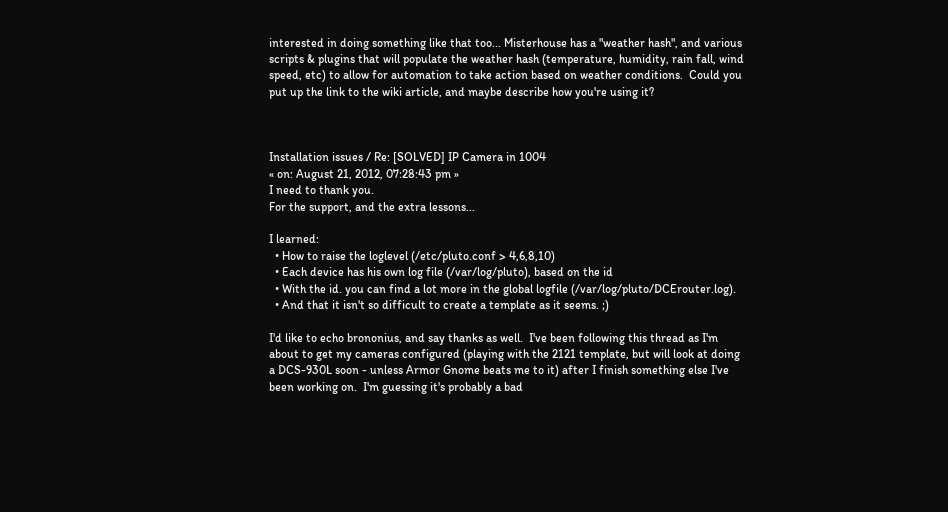interested in doing something like that too... Misterhouse has a "weather hash", and various scripts & plugins that will populate the weather hash (temperature, humidity, rain fall, wind speed, etc) to allow for automation to take action based on weather conditions.  Could you put up the link to the wiki article, and maybe describe how you're using it?



Installation issues / Re: [SOLVED] IP Camera in 1004
« on: August 21, 2012, 07:28:43 pm »
I need to thank you.
For the support, and the extra lessons...

I learned:
  • How to raise the loglevel (/etc/pluto.conf > 4,6,8,10)
  • Each device has his own log file (/var/log/pluto), based on the id
  • With the id. you can find a lot more in the global logfile (/var/log/pluto/DCErouter.log).
  • And that it isn't so difficult to create a template as it seems. ;)

I'd like to echo brononius, and say thanks as well.  I've been following this thread as I'm about to get my cameras configured (playing with the 2121 template, but will look at doing a DCS-930L soon - unless Armor Gnome beats me to it) after I finish something else I've been working on.  I'm guessing it's probably a bad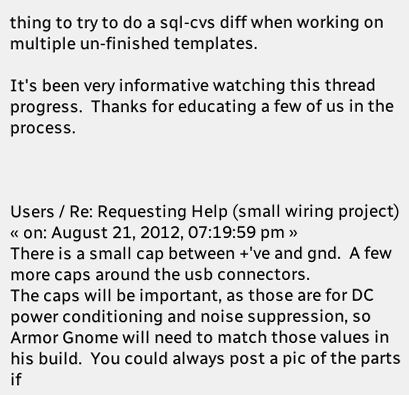thing to try to do a sql-cvs diff when working on multiple un-finished templates.

It's been very informative watching this thread progress.  Thanks for educating a few of us in the process.



Users / Re: Requesting Help (small wiring project)
« on: August 21, 2012, 07:19:59 pm »
There is a small cap between +'ve and gnd.  A few more caps around the usb connectors.
The caps will be important, as those are for DC power conditioning and noise suppression, so Armor Gnome will need to match those values in his build.  You could always post a pic of the parts if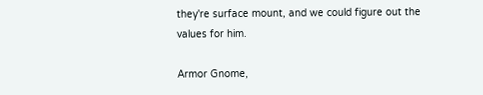they're surface mount, and we could figure out the values for him.

Armor Gnome,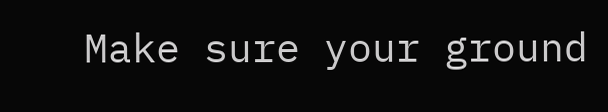Make sure your ground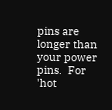pins are longer than your power pins.  For 'hot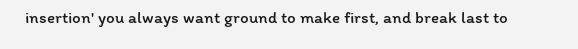insertion' you always want ground to make first, and break last to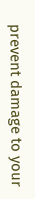prevent damage to your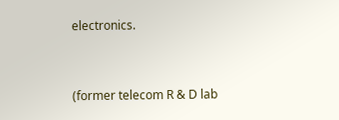electronics.


(former telecom R & D lab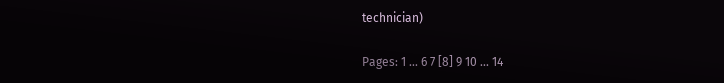technician)

Pages: 1 ... 6 7 [8] 9 10 ... 14